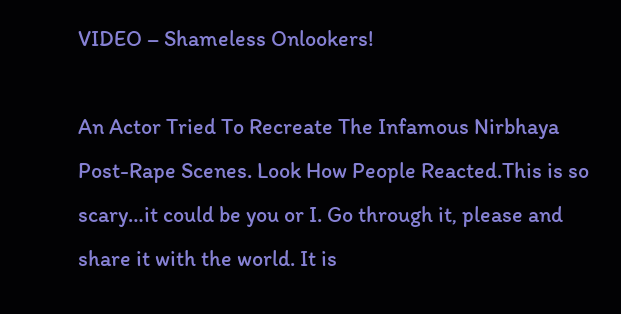VIDEO – Shameless Onlookers!

An Actor Tried To Recreate The Infamous Nirbhaya Post-Rape Scenes. Look How People Reacted.This is so scary…it could be you or I. Go through it, please and share it with the world. It is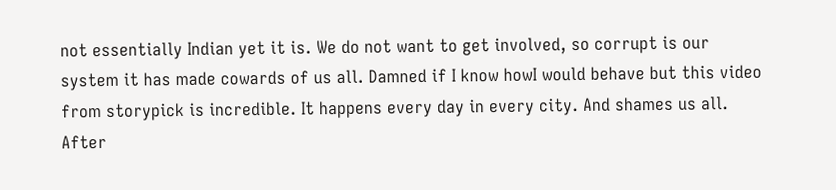not essentially Indian yet it is. We do not want to get involved, so corrupt is our system it has made cowards of us all. Damned if I know howI would behave but this video from storypick is incredible. It happens every day in every city. And shames us all. After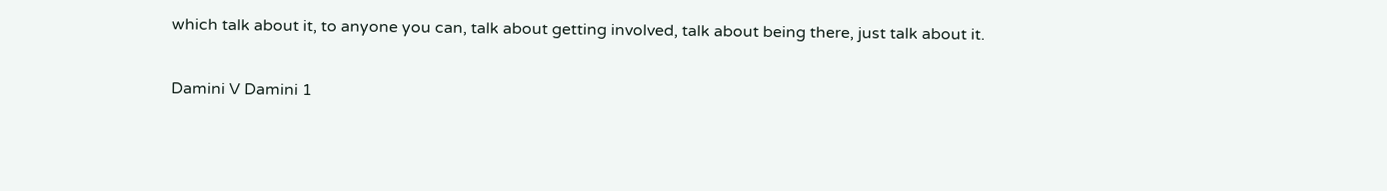which talk about it, to anyone you can, talk about getting involved, talk about being there, just talk about it.

Damini V Damini 1